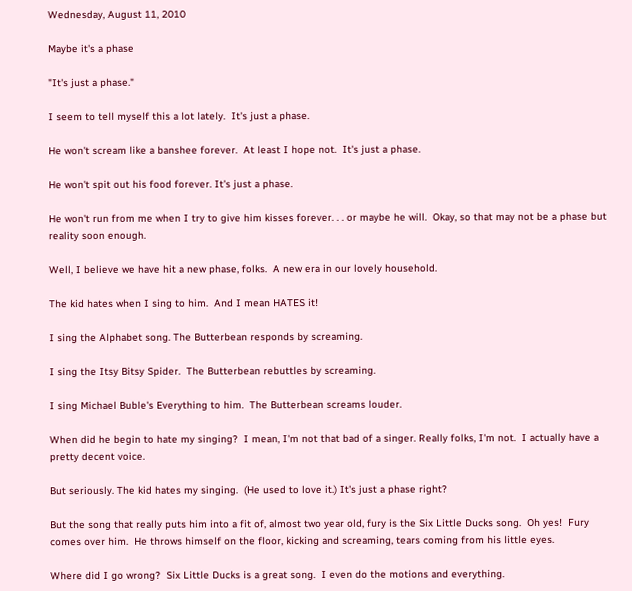Wednesday, August 11, 2010

Maybe it's a phase

"It's just a phase."

I seem to tell myself this a lot lately.  It's just a phase.

He won't scream like a banshee forever.  At least I hope not.  It's just a phase.

He won't spit out his food forever. It's just a phase.

He won't run from me when I try to give him kisses forever. . . or maybe he will.  Okay, so that may not be a phase but reality soon enough.

Well, I believe we have hit a new phase, folks.  A new era in our lovely household.

The kid hates when I sing to him.  And I mean HATES it!

I sing the Alphabet song. The Butterbean responds by screaming.

I sing the Itsy Bitsy Spider.  The Butterbean rebuttles by screaming.

I sing Michael Buble's Everything to him.  The Butterbean screams louder.

When did he begin to hate my singing?  I mean, I'm not that bad of a singer. Really folks, I'm not.  I actually have a pretty decent voice.

But seriously. The kid hates my singing.  (He used to love it.) It's just a phase right?

But the song that really puts him into a fit of, almost two year old, fury is the Six Little Ducks song.  Oh yes!  Fury comes over him.  He throws himself on the floor, kicking and screaming, tears coming from his little eyes.

Where did I go wrong?  Six Little Ducks is a great song.  I even do the motions and everything.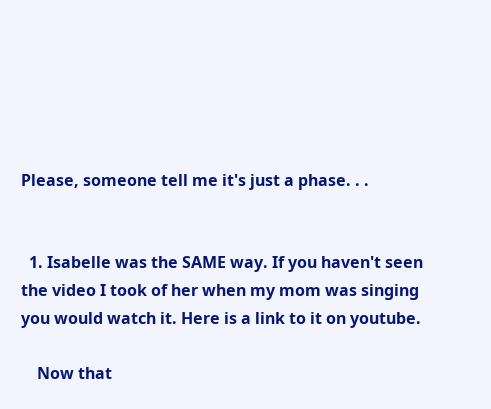Please, someone tell me it's just a phase. . .


  1. Isabelle was the SAME way. If you haven't seen the video I took of her when my mom was singing you would watch it. Here is a link to it on youtube.

    Now that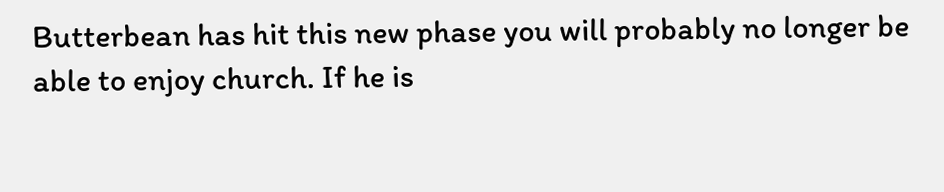Butterbean has hit this new phase you will probably no longer be able to enjoy church. If he is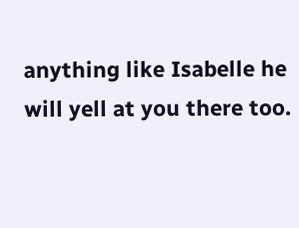anything like Isabelle he will yell at you there too.